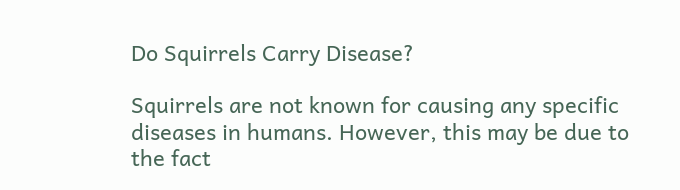Do Squirrels Carry Disease?

Squirrels are not known for causing any specific diseases in humans. However, this may be due to the fact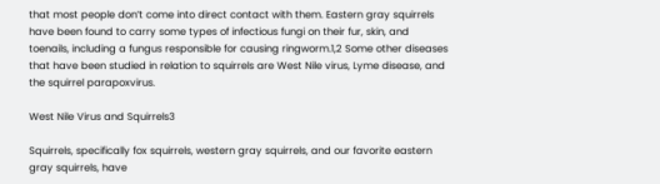that most people don’t come into direct contact with them. Eastern gray squirrels have been found to carry some types of infectious fungi on their fur, skin, and toenails, including a fungus responsible for causing ringworm.1,2 Some other diseases that have been studied in relation to squirrels are West Nile virus, Lyme disease, and the squirrel parapoxvirus.

West Nile Virus and Squirrels3

Squirrels, specifically fox squirrels, western gray squirrels, and our favorite eastern gray squirrels, have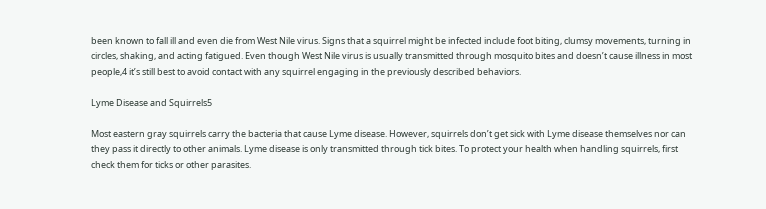been known to fall ill and even die from West Nile virus. Signs that a squirrel might be infected include foot biting, clumsy movements, turning in circles, shaking, and acting fatigued. Even though West Nile virus is usually transmitted through mosquito bites and doesn’t cause illness in most people,4 it’s still best to avoid contact with any squirrel engaging in the previously described behaviors.

Lyme Disease and Squirrels5

Most eastern gray squirrels carry the bacteria that cause Lyme disease. However, squirrels don’t get sick with Lyme disease themselves nor can they pass it directly to other animals. Lyme disease is only transmitted through tick bites. To protect your health when handling squirrels, first check them for ticks or other parasites.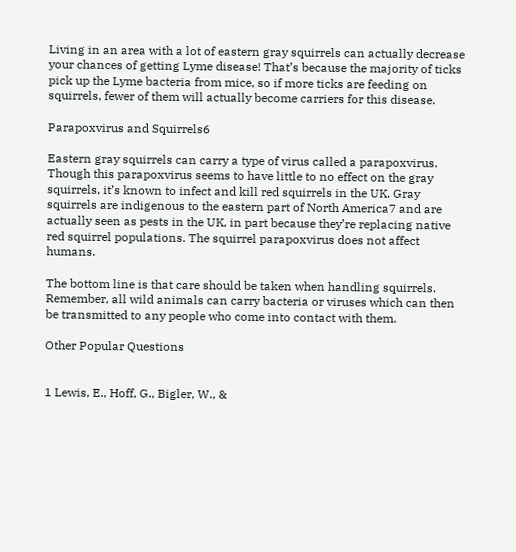Living in an area with a lot of eastern gray squirrels can actually decrease your chances of getting Lyme disease! That’s because the majority of ticks pick up the Lyme bacteria from mice, so if more ticks are feeding on squirrels, fewer of them will actually become carriers for this disease.

Parapoxvirus and Squirrels6

Eastern gray squirrels can carry a type of virus called a parapoxvirus. Though this parapoxvirus seems to have little to no effect on the gray squirrels, it’s known to infect and kill red squirrels in the UK. Gray squirrels are indigenous to the eastern part of North America7 and are actually seen as pests in the UK, in part because they’re replacing native red squirrel populations. The squirrel parapoxvirus does not affect humans.

The bottom line is that care should be taken when handling squirrels. Remember, all wild animals can carry bacteria or viruses which can then be transmitted to any people who come into contact with them.

Other Popular Questions


1 Lewis, E., Hoff, G., Bigler, W., &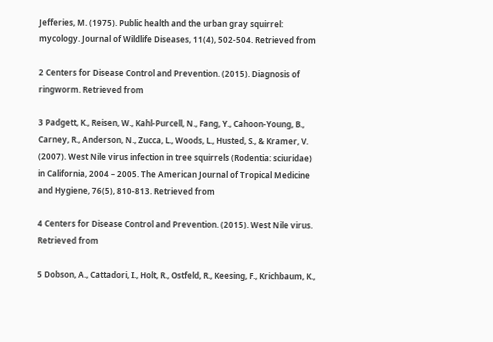Jefferies, M. (1975). Public health and the urban gray squirrel: mycology. Journal of Wildlife Diseases, 11(4), 502-504. Retrieved from

2 Centers for Disease Control and Prevention. (2015). Diagnosis of ringworm. Retrieved from

3 Padgett, K., Reisen, W., Kahl-Purcell, N., Fang, Y., Cahoon-Young, B., Carney, R., Anderson, N., Zucca, L., Woods, L., Husted, S., & Kramer, V. (2007). West Nile virus infection in tree squirrels (Rodentia: sciuridae) in California, 2004 – 2005. The American Journal of Tropical Medicine and Hygiene, 76(5), 810-813. Retrieved from

4 Centers for Disease Control and Prevention. (2015). West Nile virus. Retrieved from

5 Dobson, A., Cattadori, I., Holt, R., Ostfeld, R., Keesing, F., Krichbaum, K.,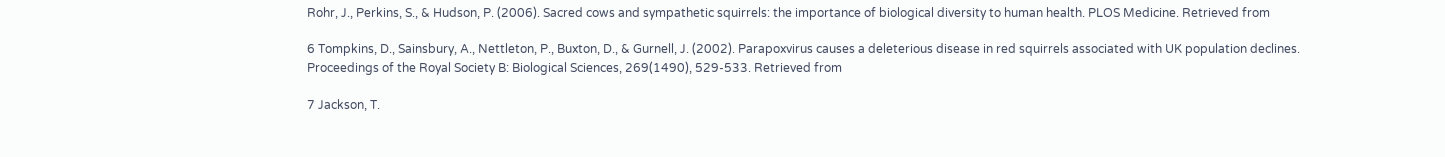Rohr, J., Perkins, S., & Hudson, P. (2006). Sacred cows and sympathetic squirrels: the importance of biological diversity to human health. PLOS Medicine. Retrieved from

6 Tompkins, D., Sainsbury, A., Nettleton, P., Buxton, D., & Gurnell, J. (2002). Parapoxvirus causes a deleterious disease in red squirrels associated with UK population declines. Proceedings of the Royal Society B: Biological Sciences, 269(1490), 529-533. Retrieved from

7 Jackson, T.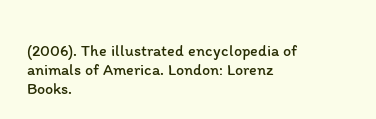(2006). The illustrated encyclopedia of animals of America. London: Lorenz Books.